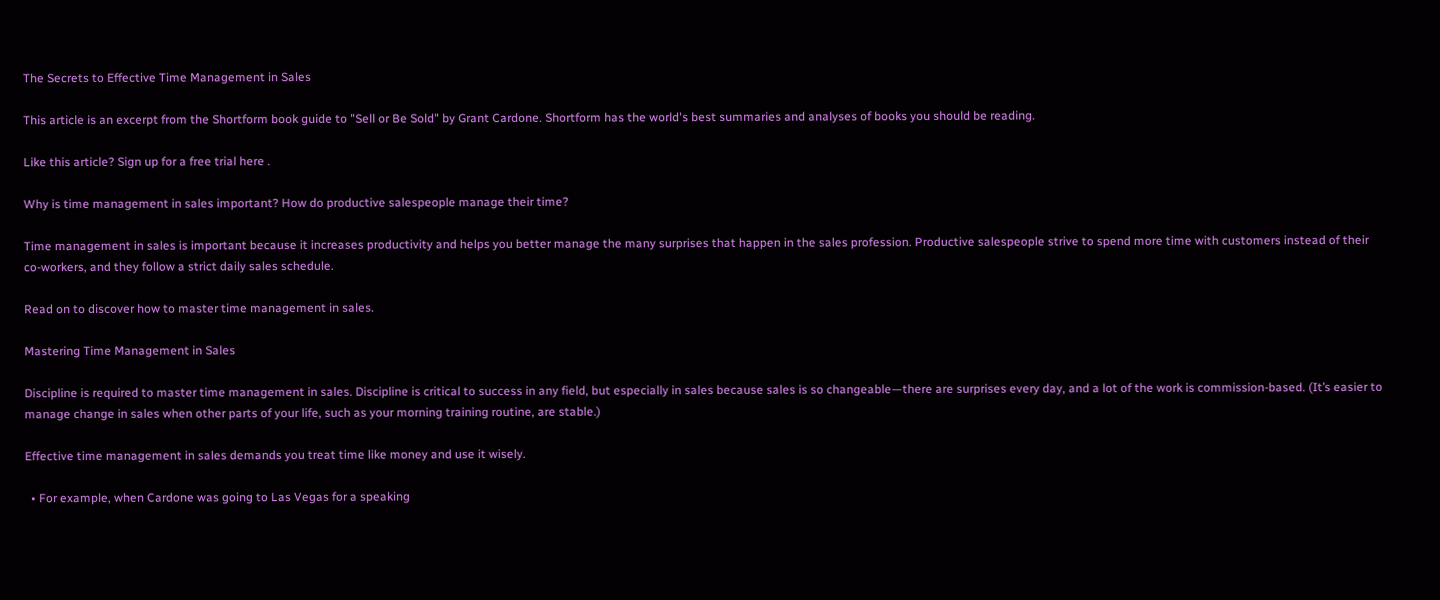The Secrets to Effective Time Management in Sales

This article is an excerpt from the Shortform book guide to "Sell or Be Sold" by Grant Cardone. Shortform has the world's best summaries and analyses of books you should be reading.

Like this article? Sign up for a free trial here .

Why is time management in sales important? How do productive salespeople manage their time?

Time management in sales is important because it increases productivity and helps you better manage the many surprises that happen in the sales profession. Productive salespeople strive to spend more time with customers instead of their co-workers, and they follow a strict daily sales schedule.

Read on to discover how to master time management in sales.

Mastering Time Management in Sales

Discipline is required to master time management in sales. Discipline is critical to success in any field, but especially in sales because sales is so changeable—there are surprises every day, and a lot of the work is commission-based. (It’s easier to manage change in sales when other parts of your life, such as your morning training routine, are stable.)

Effective time management in sales demands you treat time like money and use it wisely.

  • For example, when Cardone was going to Las Vegas for a speaking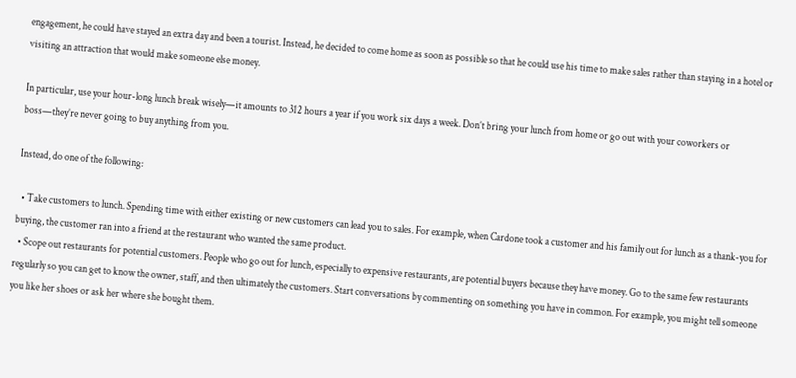engagement, he could have stayed an extra day and been a tourist. Instead, he decided to come home as soon as possible so that he could use his time to make sales rather than staying in a hotel or visiting an attraction that would make someone else money.

In particular, use your hour-long lunch break wisely—it amounts to 312 hours a year if you work six days a week. Don’t bring your lunch from home or go out with your coworkers or boss—they’re never going to buy anything from you.

Instead, do one of the following:

  • Take customers to lunch. Spending time with either existing or new customers can lead you to sales. For example, when Cardone took a customer and his family out for lunch as a thank-you for buying, the customer ran into a friend at the restaurant who wanted the same product.
  • Scope out restaurants for potential customers. People who go out for lunch, especially to expensive restaurants, are potential buyers because they have money. Go to the same few restaurants regularly so you can get to know the owner, staff, and then ultimately the customers. Start conversations by commenting on something you have in common. For example, you might tell someone you like her shoes or ask her where she bought them.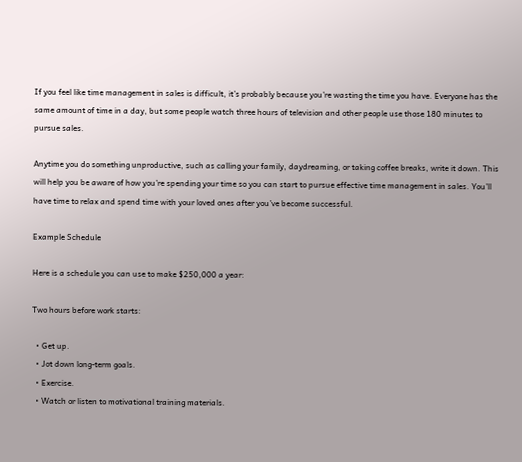If you feel like time management in sales is difficult, it’s probably because you’re wasting the time you have. Everyone has the same amount of time in a day, but some people watch three hours of television and other people use those 180 minutes to pursue sales.

Anytime you do something unproductive, such as calling your family, daydreaming, or taking coffee breaks, write it down. This will help you be aware of how you’re spending your time so you can start to pursue effective time management in sales. You’ll have time to relax and spend time with your loved ones after you’ve become successful.

Example Schedule

Here is a schedule you can use to make $250,000 a year:

Two hours before work starts:

  • Get up.
  • Jot down long-term goals.
  • Exercise.
  • Watch or listen to motivational training materials.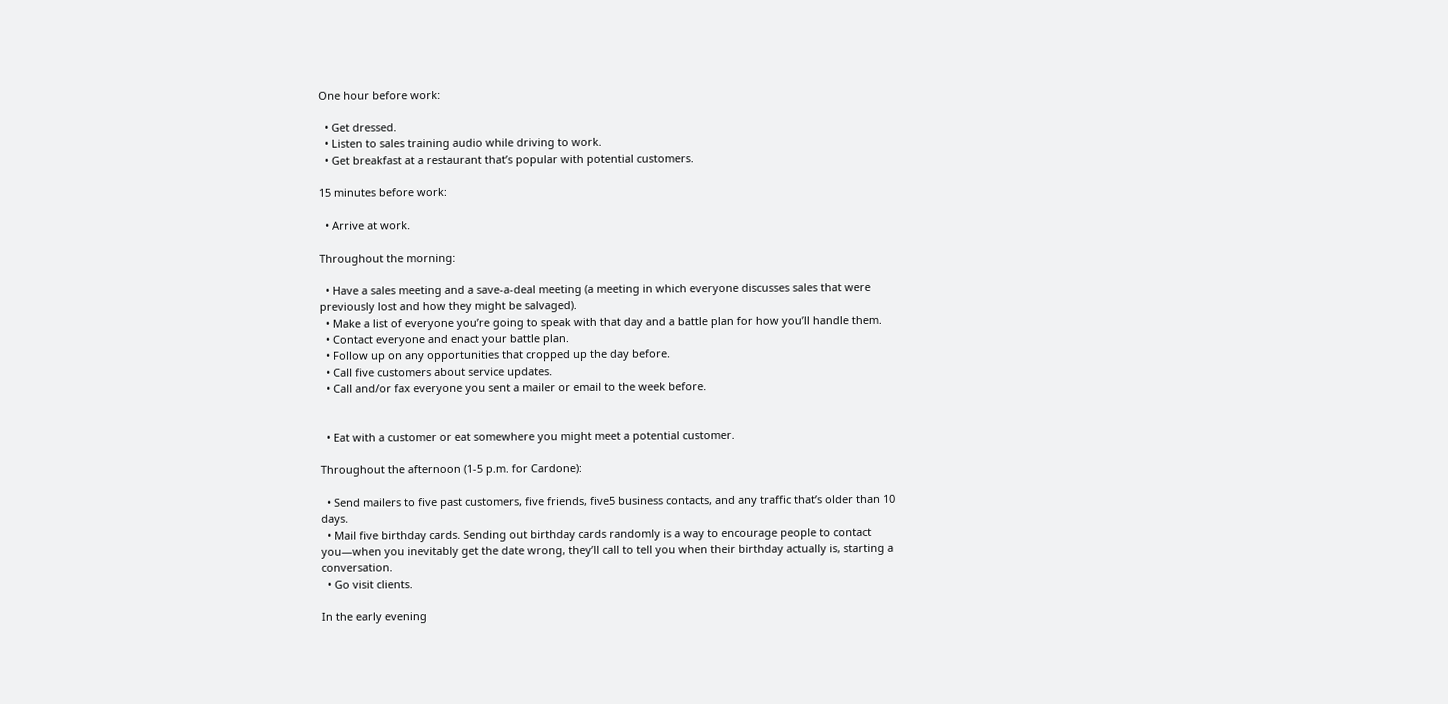One hour before work:

  • Get dressed.
  • Listen to sales training audio while driving to work.
  • Get breakfast at a restaurant that’s popular with potential customers.

15 minutes before work:

  • Arrive at work.

Throughout the morning:

  • Have a sales meeting and a save-a-deal meeting (a meeting in which everyone discusses sales that were previously lost and how they might be salvaged).
  • Make a list of everyone you’re going to speak with that day and a battle plan for how you’ll handle them.
  • Contact everyone and enact your battle plan.
  • Follow up on any opportunities that cropped up the day before.
  • Call five customers about service updates.
  • Call and/or fax everyone you sent a mailer or email to the week before.


  • Eat with a customer or eat somewhere you might meet a potential customer.

Throughout the afternoon (1-5 p.m. for Cardone):

  • Send mailers to five past customers, five friends, five5 business contacts, and any traffic that’s older than 10 days.
  • Mail five birthday cards. Sending out birthday cards randomly is a way to encourage people to contact you—when you inevitably get the date wrong, they’ll call to tell you when their birthday actually is, starting a conversation.
  • Go visit clients.

In the early evening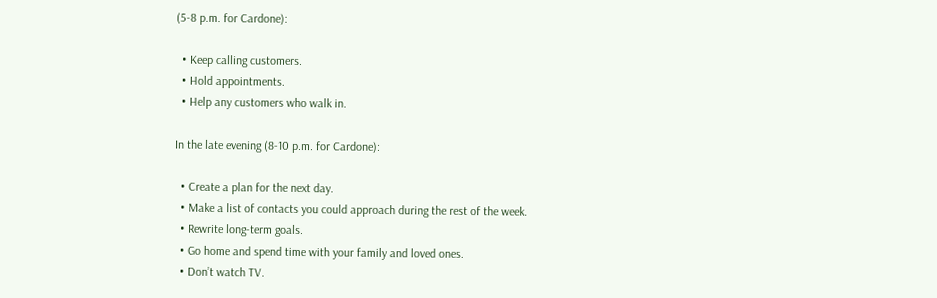(5-8 p.m. for Cardone):

  • Keep calling customers.
  • Hold appointments.
  • Help any customers who walk in.

In the late evening (8-10 p.m. for Cardone):

  • Create a plan for the next day.
  • Make a list of contacts you could approach during the rest of the week.
  • Rewrite long-term goals.
  • Go home and spend time with your family and loved ones.
  • Don’t watch TV.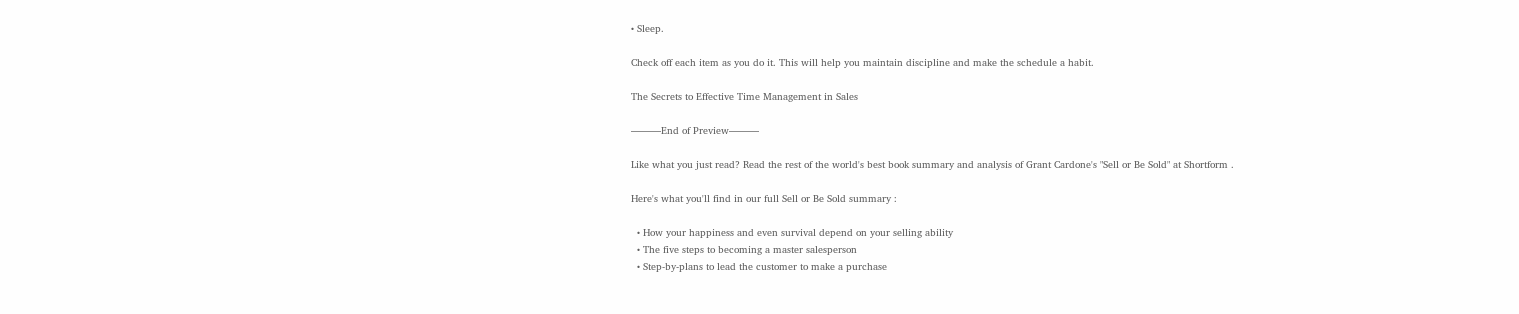• Sleep.

Check off each item as you do it. This will help you maintain discipline and make the schedule a habit.

The Secrets to Effective Time Management in Sales

———End of Preview———

Like what you just read? Read the rest of the world's best book summary and analysis of Grant Cardone's "Sell or Be Sold" at Shortform .

Here's what you'll find in our full Sell or Be Sold summary :

  • How your happiness and even survival depend on your selling ability
  • The five steps to becoming a master salesperson
  • Step-by-plans to lead the customer to make a purchase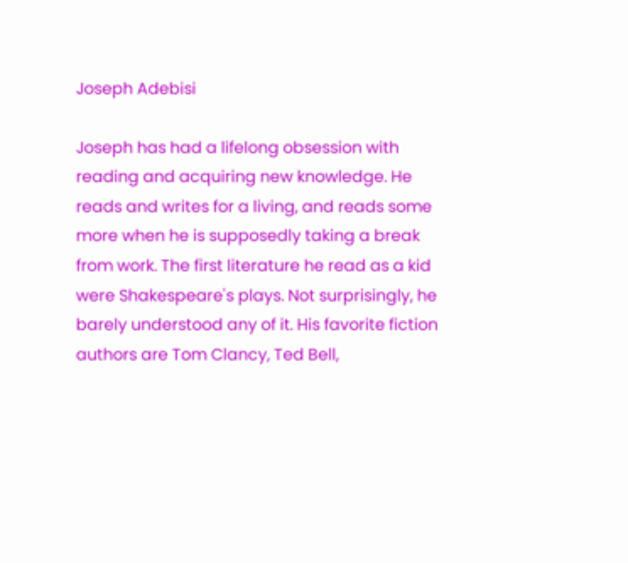Joseph Adebisi

Joseph has had a lifelong obsession with reading and acquiring new knowledge. He reads and writes for a living, and reads some more when he is supposedly taking a break from work. The first literature he read as a kid were Shakespeare's plays. Not surprisingly, he barely understood any of it. His favorite fiction authors are Tom Clancy, Ted Bell,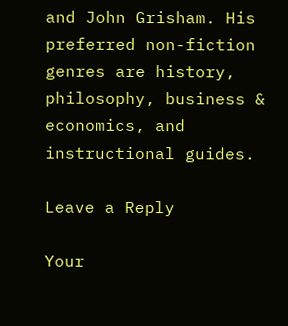and John Grisham. His preferred non-fiction genres are history, philosophy, business & economics, and instructional guides.

Leave a Reply

Your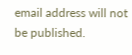email address will not be published.